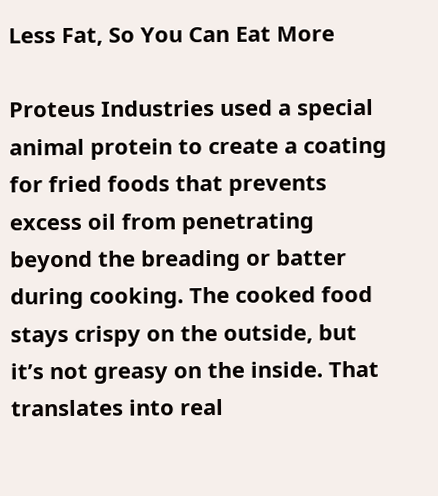Less Fat, So You Can Eat More

Proteus Industries used a special animal protein to create a coating for fried foods that prevents excess oil from penetrating beyond the breading or batter during cooking. The cooked food stays crispy on the outside, but it’s not greasy on the inside. That translates into real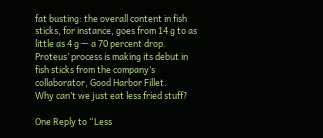fat busting: the overall content in fish sticks, for instance, goes from 14 g to as little as 4 g — a 70 percent drop.
Proteus’ process is making its debut in fish sticks from the company’s collaborator, Good Harbor Fillet.
Why can’t we just eat less fried stuff?

One Reply to “Less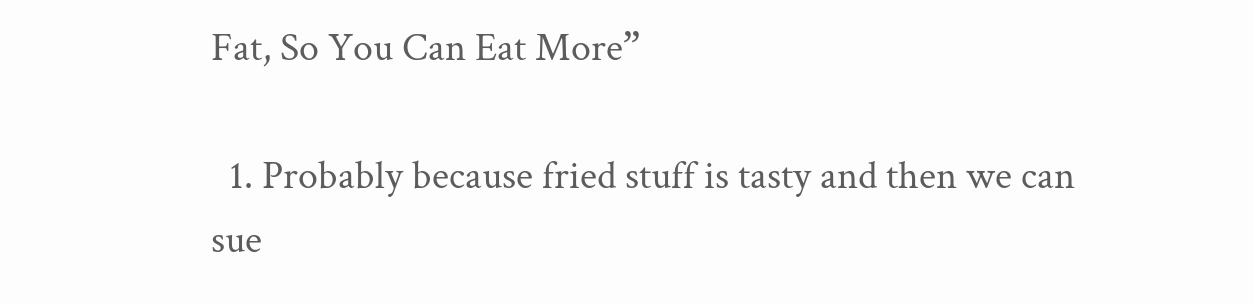Fat, So You Can Eat More”

  1. Probably because fried stuff is tasty and then we can sue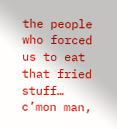the people who forced us to eat that fried stuff… c’mon man,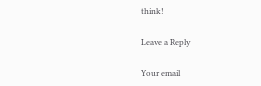think!

Leave a Reply

Your email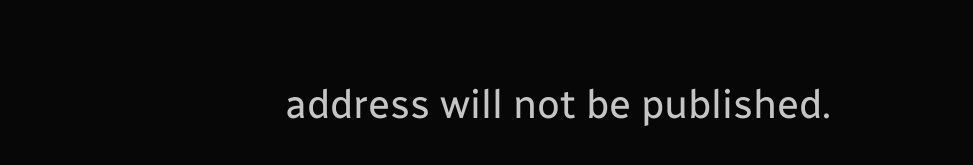address will not be published.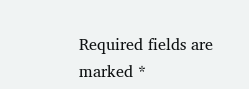Required fields are marked *